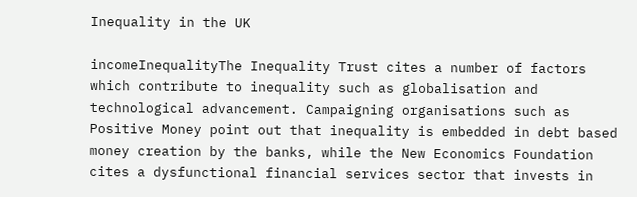Inequality in the UK

incomeInequalityThe Inequality Trust cites a number of factors which contribute to inequality such as globalisation and technological advancement. Campaigning organisations such as Positive Money point out that inequality is embedded in debt based money creation by the banks, while the New Economics Foundation cites a dysfunctional financial services sector that invests in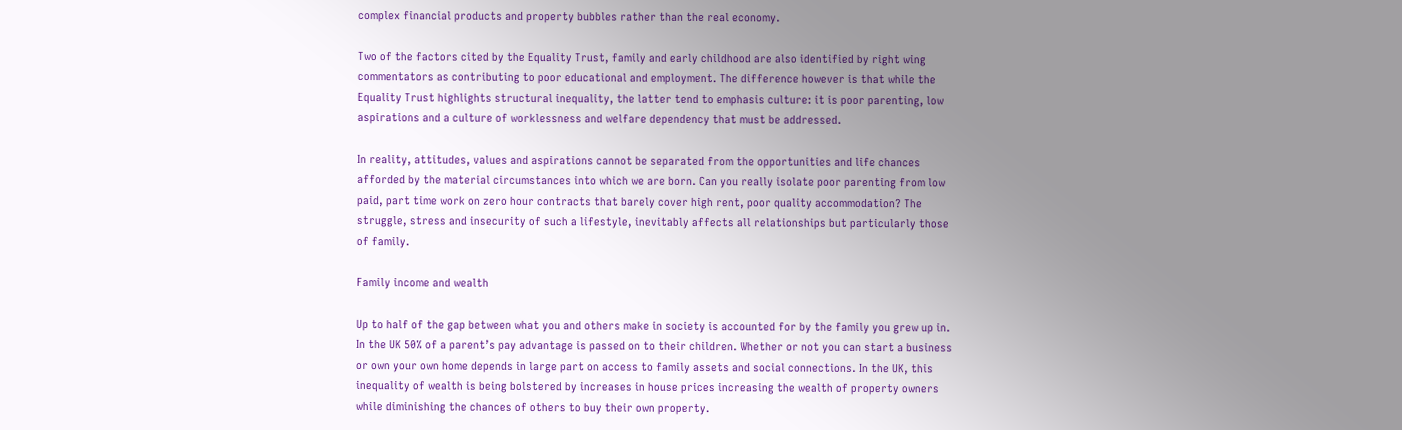complex financial products and property bubbles rather than the real economy.

Two of the factors cited by the Equality Trust, family and early childhood are also identified by right wing commentators as contributing to poor educational and employment. The difference however is that while the Equality Trust highlights structural inequality, the latter tend to emphasis culture: it is poor parenting, low aspirations and a culture of worklessness and welfare dependency that must be addressed.

In reality, attitudes, values and aspirations cannot be separated from the opportunities and life chances afforded by the material circumstances into which we are born. Can you really isolate poor parenting from low paid, part time work on zero hour contracts that barely cover high rent, poor quality accommodation? The struggle, stress and insecurity of such a lifestyle, inevitably affects all relationships but particularly those of family.

Family income and wealth

Up to half of the gap between what you and others make in society is accounted for by the family you grew up in. In the UK 50% of a parent’s pay advantage is passed on to their children. Whether or not you can start a business or own your own home depends in large part on access to family assets and social connections. In the UK, this inequality of wealth is being bolstered by increases in house prices increasing the wealth of property owners while diminishing the chances of others to buy their own property.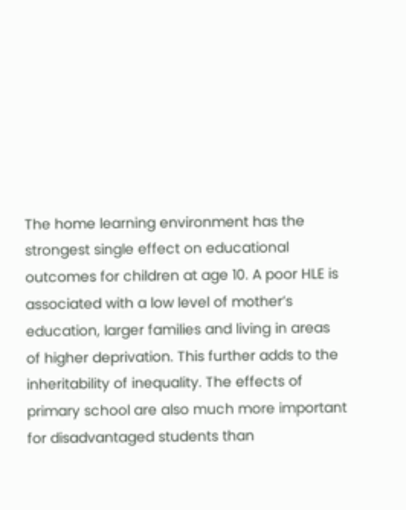The home learning environment has the strongest single effect on educational outcomes for children at age 10. A poor HLE is associated with a low level of mother’s education, larger families and living in areas of higher deprivation. This further adds to the inheritability of inequality. The effects of primary school are also much more important for disadvantaged students than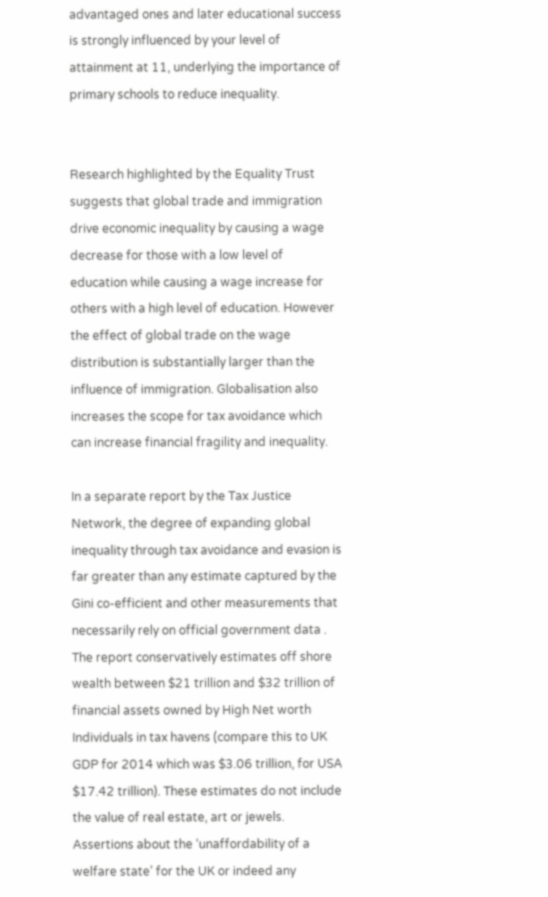advantaged ones and later educational success is strongly influenced by your level of attainment at 11, underlying the importance of primary schools to reduce inequality.


Research highlighted by the Equality Trust suggests that global trade and immigration drive economic inequality by causing a wage decrease for those with a low level of education while causing a wage increase for others with a high level of education. However the effect of global trade on the wage distribution is substantially larger than the influence of immigration. Globalisation also increases the scope for tax avoidance which can increase financial fragility and inequality.

In a separate report by the Tax Justice Network, the degree of expanding global inequality through tax avoidance and evasion is far greater than any estimate captured by the Gini co-efficient and other measurements that necessarily rely on official government data . The report conservatively estimates off shore wealth between $21 trillion and $32 trillion of financial assets owned by High Net worth Individuals in tax havens (compare this to UK GDP for 2014 which was $3.06 trillion, for USA $17.42 trillion). These estimates do not include the value of real estate, art or jewels. Assertions about the ‘unaffordability of a welfare state’ for the UK or indeed any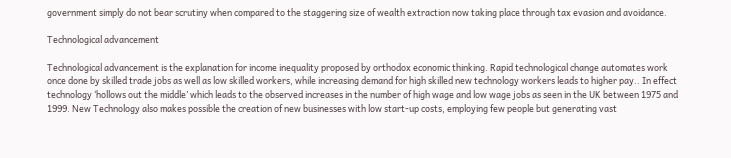government simply do not bear scrutiny when compared to the staggering size of wealth extraction now taking place through tax evasion and avoidance.

Technological advancement

Technological advancement is the explanation for income inequality proposed by orthodox economic thinking. Rapid technological change automates work once done by skilled trade jobs as well as low skilled workers, while increasing demand for high skilled new technology workers leads to higher pay.. In effect technology ‘hollows out the middle’ which leads to the observed increases in the number of high wage and low wage jobs as seen in the UK between 1975 and 1999. New Technology also makes possible the creation of new businesses with low start-up costs, employing few people but generating vast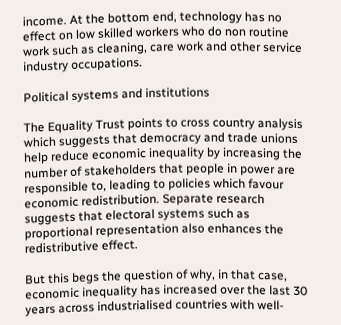income. At the bottom end, technology has no effect on low skilled workers who do non routine work such as cleaning, care work and other service industry occupations.

Political systems and institutions

The Equality Trust points to cross country analysis which suggests that democracy and trade unions help reduce economic inequality by increasing the number of stakeholders that people in power are responsible to, leading to policies which favour economic redistribution. Separate research suggests that electoral systems such as proportional representation also enhances the redistributive effect.

But this begs the question of why, in that case, economic inequality has increased over the last 30 years across industrialised countries with well-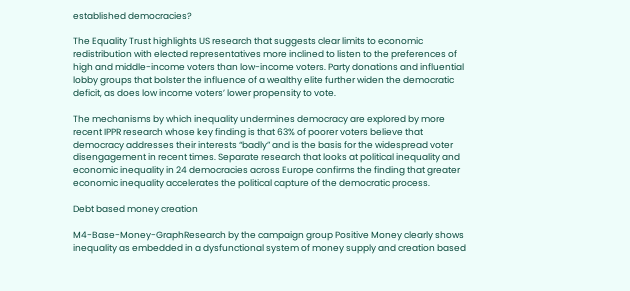established democracies?

The Equality Trust highlights US research that suggests clear limits to economic redistribution with elected representatives more inclined to listen to the preferences of high and middle-income voters than low-income voters. Party donations and influential lobby groups that bolster the influence of a wealthy elite further widen the democratic deficit, as does low income voters’ lower propensity to vote.

The mechanisms by which inequality undermines democracy are explored by more recent IPPR research whose key finding is that 63% of poorer voters believe that democracy addresses their interests “badly” and is the basis for the widespread voter disengagement in recent times. Separate research that looks at political inequality and economic inequality in 24 democracies across Europe confirms the finding that greater economic inequality accelerates the political capture of the democratic process.

Debt based money creation

M4-Base-Money-GraphResearch by the campaign group Positive Money clearly shows inequality as embedded in a dysfunctional system of money supply and creation based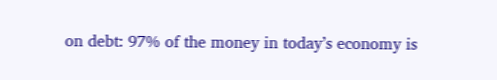on debt: 97% of the money in today’s economy is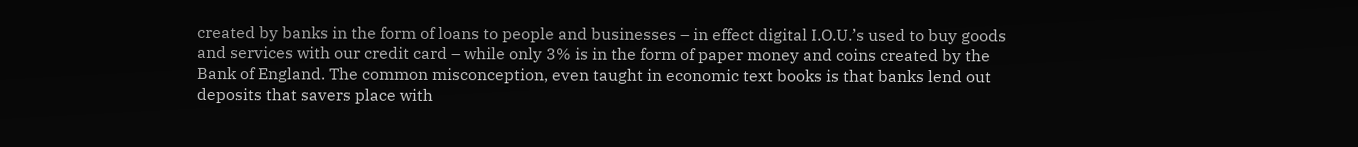created by banks in the form of loans to people and businesses – in effect digital I.O.U.’s used to buy goods and services with our credit card – while only 3% is in the form of paper money and coins created by the Bank of England. The common misconception, even taught in economic text books is that banks lend out deposits that savers place with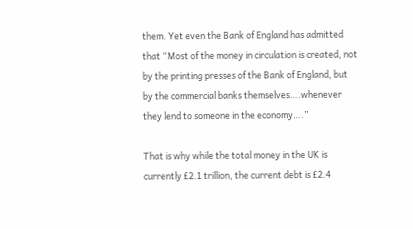them. Yet even the Bank of England has admitted that “Most of the money in circulation is created, not by the printing presses of the Bank of England, but by the commercial banks themselves….whenever they lend to someone in the economy….”

That is why while the total money in the UK is currently £2.1 trillion, the current debt is £2.4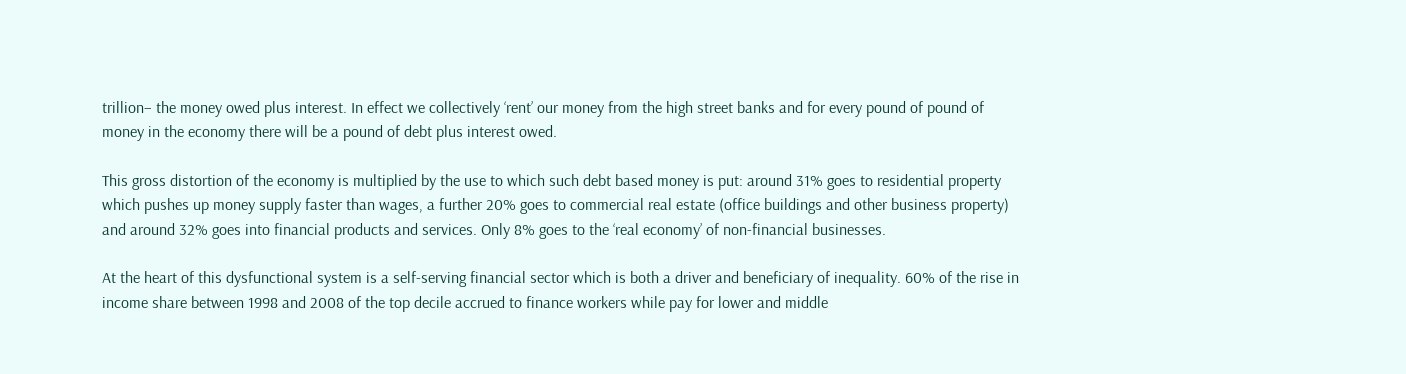trillion– the money owed plus interest. In effect we collectively ‘rent’ our money from the high street banks and for every pound of pound of money in the economy there will be a pound of debt plus interest owed.

This gross distortion of the economy is multiplied by the use to which such debt based money is put: around 31% goes to residential property which pushes up money supply faster than wages, a further 20% goes to commercial real estate (office buildings and other business property) and around 32% goes into financial products and services. Only 8% goes to the ‘real economy’ of non-financial businesses.

At the heart of this dysfunctional system is a self-serving financial sector which is both a driver and beneficiary of inequality. 60% of the rise in income share between 1998 and 2008 of the top decile accrued to finance workers while pay for lower and middle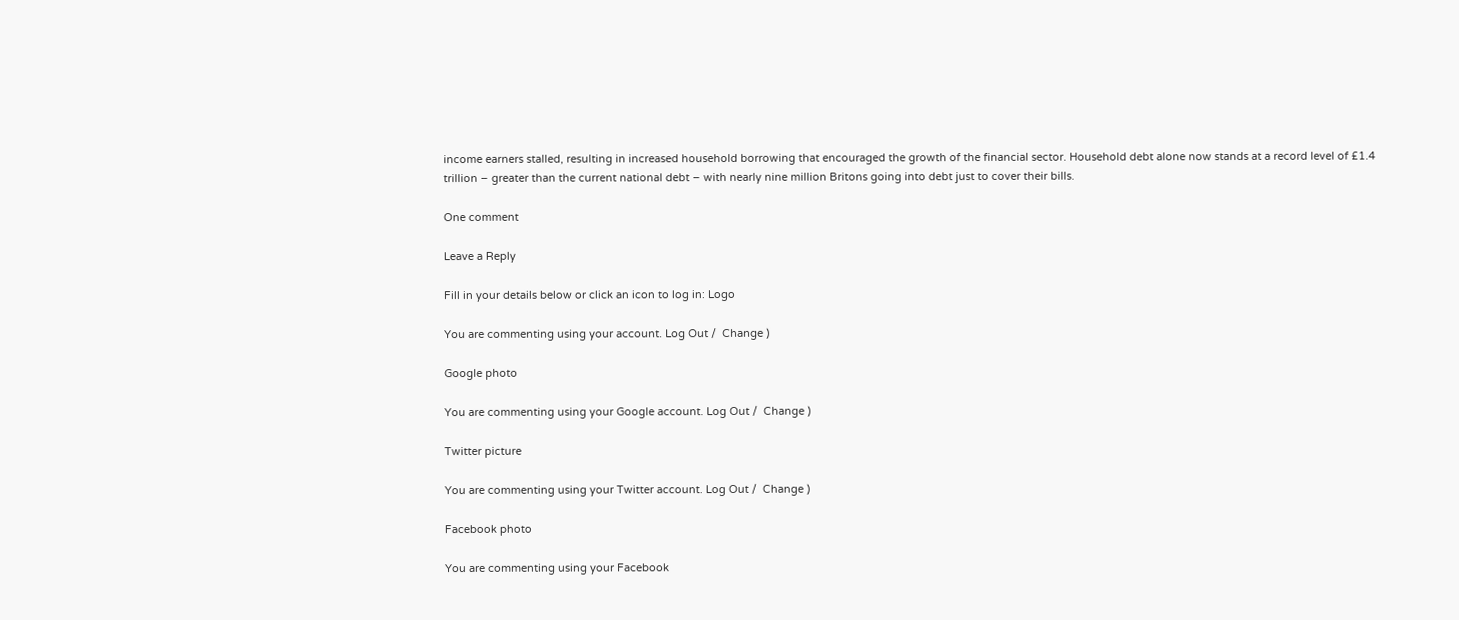income earners stalled, resulting in increased household borrowing that encouraged the growth of the financial sector. Household debt alone now stands at a record level of £1.4 trillion – greater than the current national debt – with nearly nine million Britons going into debt just to cover their bills.

One comment

Leave a Reply

Fill in your details below or click an icon to log in: Logo

You are commenting using your account. Log Out /  Change )

Google photo

You are commenting using your Google account. Log Out /  Change )

Twitter picture

You are commenting using your Twitter account. Log Out /  Change )

Facebook photo

You are commenting using your Facebook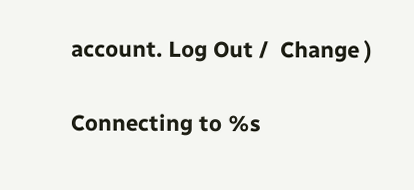account. Log Out /  Change )

Connecting to %s